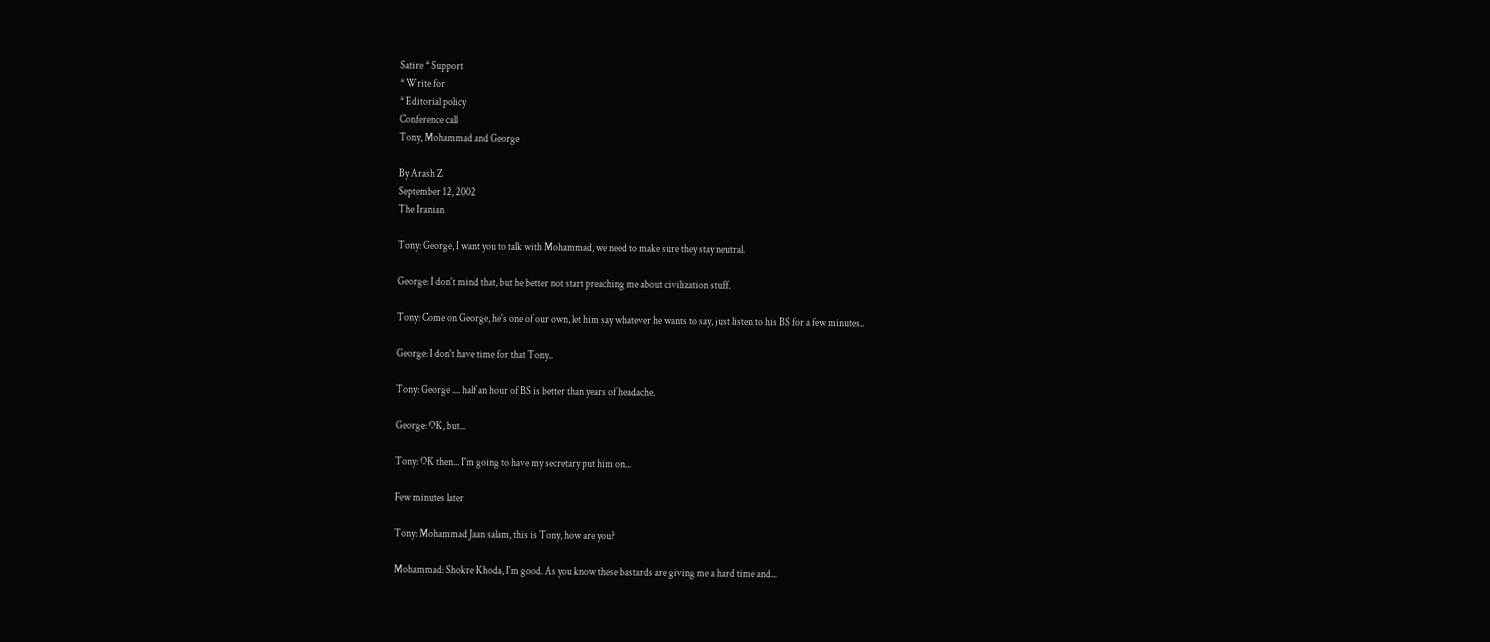Satire * Support
* Write for
* Editorial policy
Conference call
Tony, Mohammad and George

By Arash Z
September 12, 2002
The Iranian

Tony: George, I want you to talk with Mohammad, we need to make sure they stay neutral.

George: I don't mind that, but he better not start preaching me about civilization stuff.

Tony: Come on George, he's one of our own, let him say whatever he wants to say, just listen to his BS for a few minutes..

George: I don't have time for that Tony..

Tony: George .... half an hour of BS is better than years of headache.

George: OK, but...

Tony: OK then... I'm going to have my secretary put him on...

Few minutes later

Tony: Mohammad Jaan salam, this is Tony, how are you?

Mohammad: Shokre Khoda, I'm good. As you know these bastards are giving me a hard time and...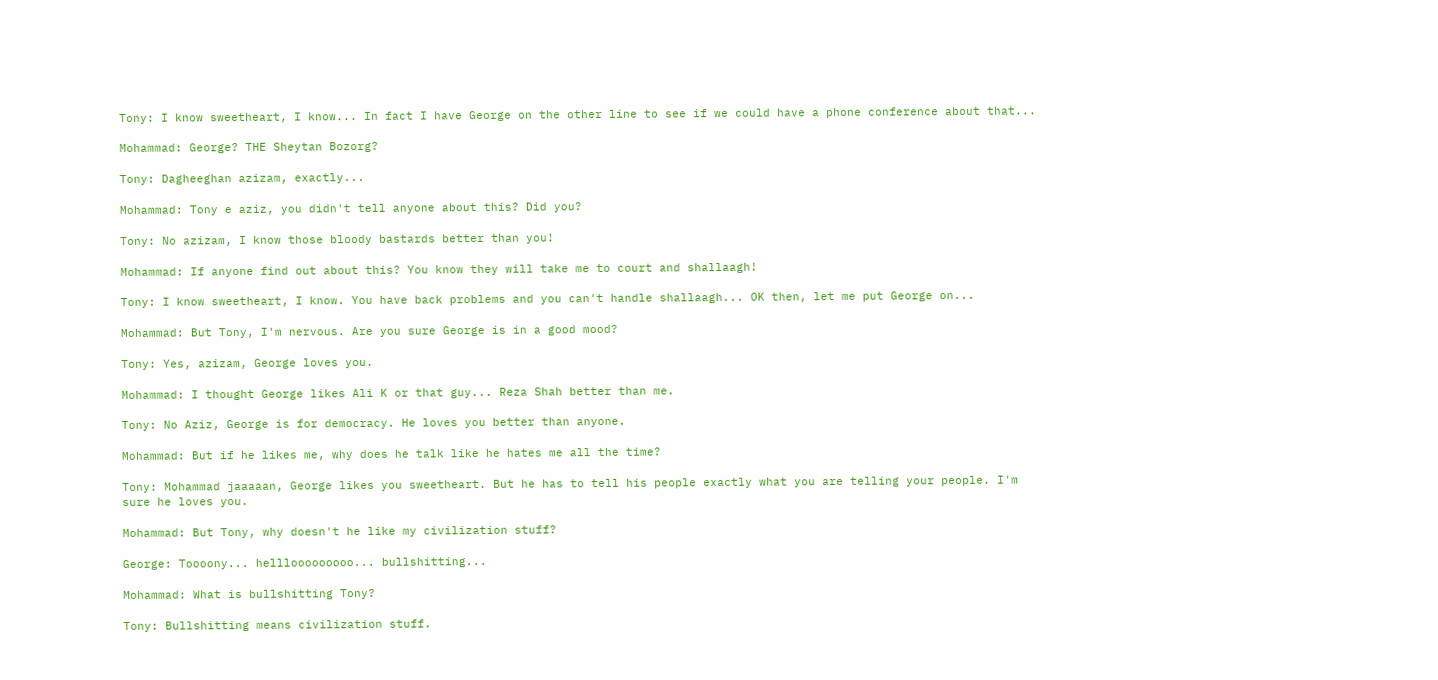Tony: I know sweetheart, I know... In fact I have George on the other line to see if we could have a phone conference about that...

Mohammad: George? THE Sheytan Bozorg?

Tony: Dagheeghan azizam, exactly...

Mohammad: Tony e aziz, you didn't tell anyone about this? Did you?

Tony: No azizam, I know those bloody bastards better than you!

Mohammad: If anyone find out about this? You know they will take me to court and shallaagh!

Tony: I know sweetheart, I know. You have back problems and you can't handle shallaagh... OK then, let me put George on...

Mohammad: But Tony, I'm nervous. Are you sure George is in a good mood?

Tony: Yes, azizam, George loves you.

Mohammad: I thought George likes Ali K or that guy... Reza Shah better than me.

Tony: No Aziz, George is for democracy. He loves you better than anyone.

Mohammad: But if he likes me, why does he talk like he hates me all the time?

Tony: Mohammad jaaaaan, George likes you sweetheart. But he has to tell his people exactly what you are telling your people. I'm sure he loves you.

Mohammad: But Tony, why doesn't he like my civilization stuff?

George: Toooony... helllooooooooo... bullshitting...

Mohammad: What is bullshitting Tony?

Tony: Bullshitting means civilization stuff.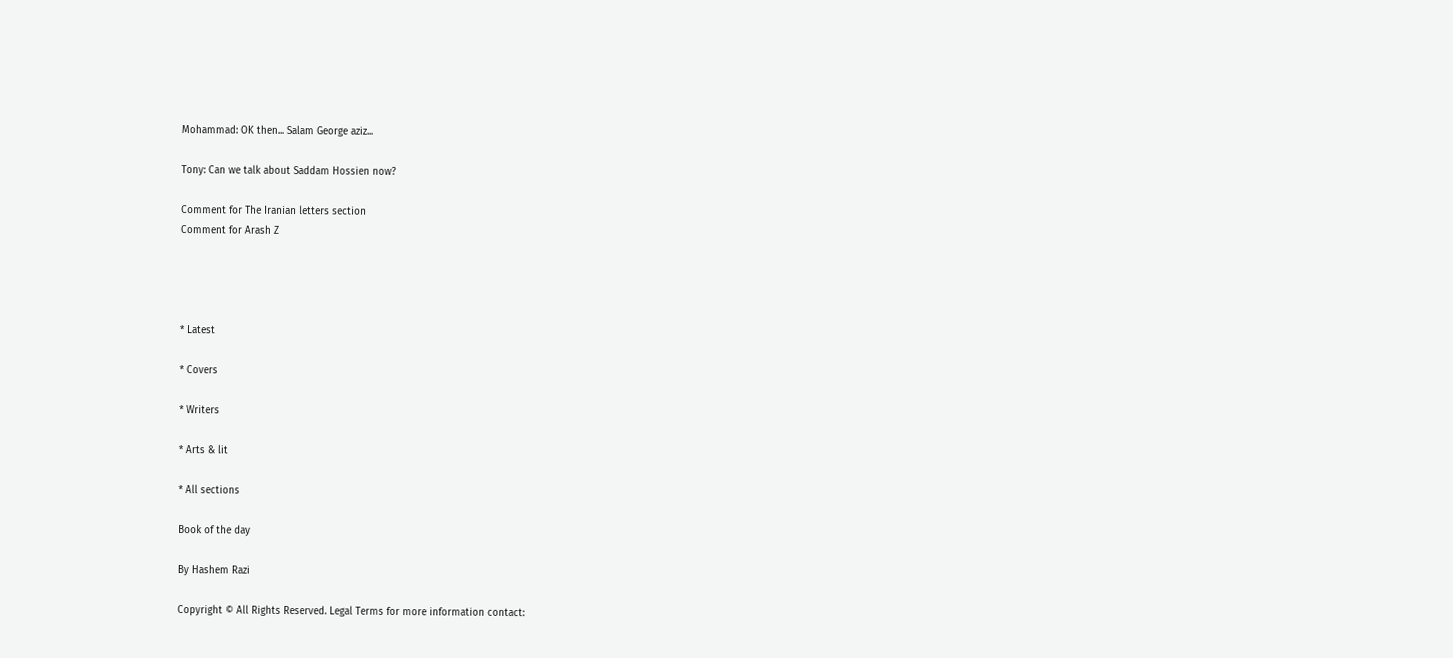Mohammad: OK then... Salam George aziz...

Tony: Can we talk about Saddam Hossien now?

Comment for The Iranian letters section
Comment for Arash Z




* Latest

* Covers

* Writers

* Arts & lit

* All sections

Book of the day

By Hashem Razi

Copyright © All Rights Reserved. Legal Terms for more information contact: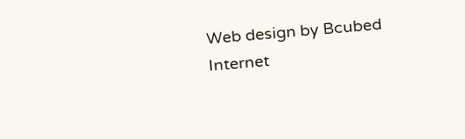Web design by Bcubed
Internet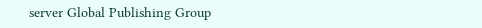server Global Publishing Group